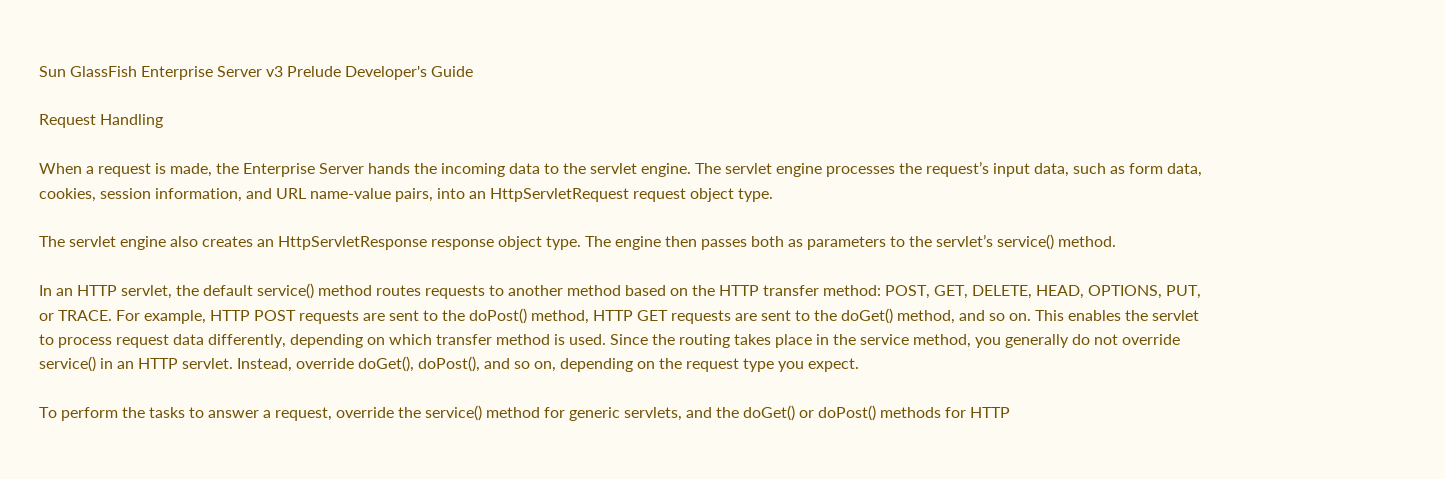Sun GlassFish Enterprise Server v3 Prelude Developer's Guide

Request Handling

When a request is made, the Enterprise Server hands the incoming data to the servlet engine. The servlet engine processes the request’s input data, such as form data, cookies, session information, and URL name-value pairs, into an HttpServletRequest request object type.

The servlet engine also creates an HttpServletResponse response object type. The engine then passes both as parameters to the servlet’s service() method.

In an HTTP servlet, the default service() method routes requests to another method based on the HTTP transfer method: POST, GET, DELETE, HEAD, OPTIONS, PUT, or TRACE. For example, HTTP POST requests are sent to the doPost() method, HTTP GET requests are sent to the doGet() method, and so on. This enables the servlet to process request data differently, depending on which transfer method is used. Since the routing takes place in the service method, you generally do not override service() in an HTTP servlet. Instead, override doGet(), doPost(), and so on, depending on the request type you expect.

To perform the tasks to answer a request, override the service() method for generic servlets, and the doGet() or doPost() methods for HTTP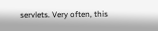servlets. Very often, this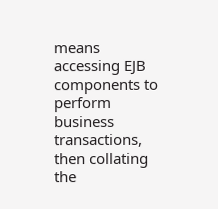means accessing EJB components to perform business transactions, then collating the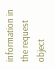information in the request object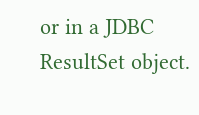or in a JDBC ResultSet object.